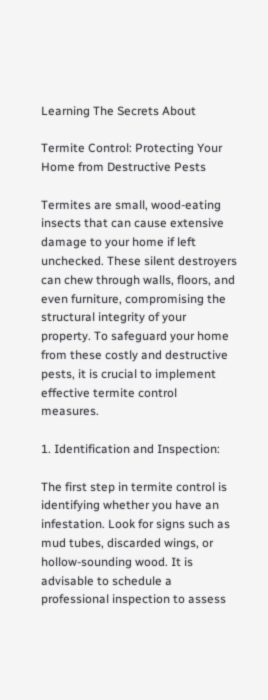Learning The Secrets About

Termite Control: Protecting Your Home from Destructive Pests

Termites are small, wood-eating insects that can cause extensive damage to your home if left unchecked. These silent destroyers can chew through walls, floors, and even furniture, compromising the structural integrity of your property. To safeguard your home from these costly and destructive pests, it is crucial to implement effective termite control measures.

1. Identification and Inspection:

The first step in termite control is identifying whether you have an infestation. Look for signs such as mud tubes, discarded wings, or hollow-sounding wood. It is advisable to schedule a professional inspection to assess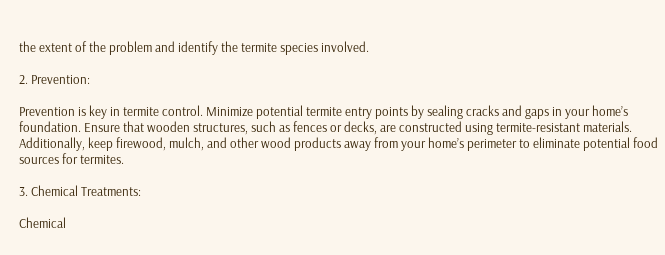the extent of the problem and identify the termite species involved.

2. Prevention:

Prevention is key in termite control. Minimize potential termite entry points by sealing cracks and gaps in your home’s foundation. Ensure that wooden structures, such as fences or decks, are constructed using termite-resistant materials. Additionally, keep firewood, mulch, and other wood products away from your home’s perimeter to eliminate potential food sources for termites.

3. Chemical Treatments:

Chemical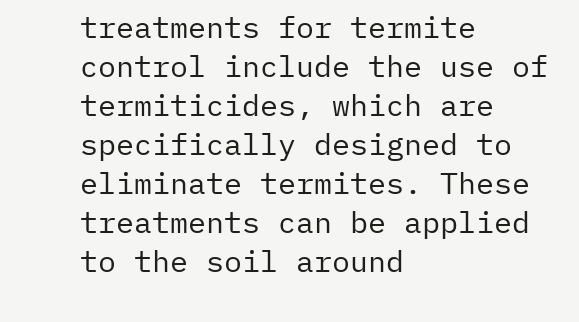treatments for termite control include the use of termiticides, which are specifically designed to eliminate termites. These treatments can be applied to the soil around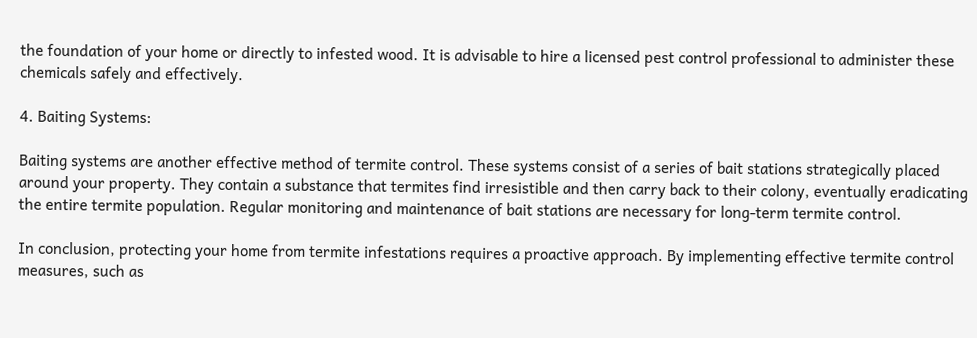the foundation of your home or directly to infested wood. It is advisable to hire a licensed pest control professional to administer these chemicals safely and effectively.

4. Baiting Systems:

Baiting systems are another effective method of termite control. These systems consist of a series of bait stations strategically placed around your property. They contain a substance that termites find irresistible and then carry back to their colony, eventually eradicating the entire termite population. Regular monitoring and maintenance of bait stations are necessary for long-term termite control.

In conclusion, protecting your home from termite infestations requires a proactive approach. By implementing effective termite control measures, such as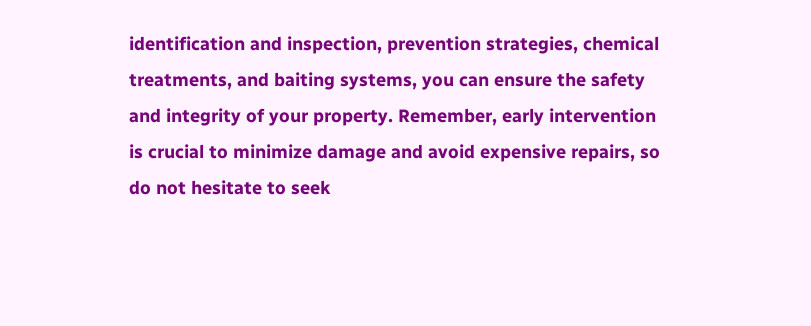identification and inspection, prevention strategies, chemical treatments, and baiting systems, you can ensure the safety and integrity of your property. Remember, early intervention is crucial to minimize damage and avoid expensive repairs, so do not hesitate to seek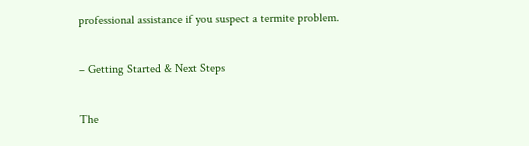professional assistance if you suspect a termite problem.

– Getting Started & Next Steps

The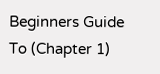Beginners Guide To (Chapter 1)